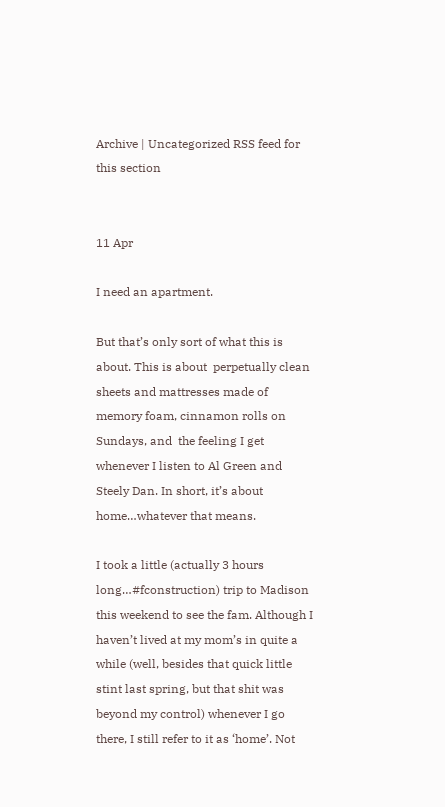Archive | Uncategorized RSS feed for this section


11 Apr

I need an apartment.

But that’s only sort of what this is about. This is about  perpetually clean sheets and mattresses made of memory foam, cinnamon rolls on Sundays, and  the feeling I get whenever I listen to Al Green and Steely Dan. In short, it’s about home…whatever that means.

I took a little (actually 3 hours long…#fconstruction) trip to Madison this weekend to see the fam. Although I haven’t lived at my mom’s in quite a while (well, besides that quick little stint last spring, but that shit was beyond my control) whenever I go there, I still refer to it as ‘home’. Not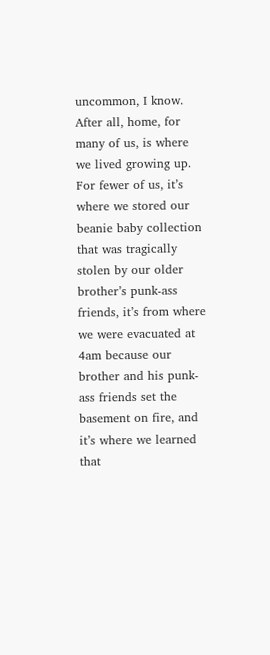uncommon, I know. After all, home, for many of us, is where we lived growing up. For fewer of us, it’s where we stored our beanie baby collection that was tragically stolen by our older brother’s punk-ass friends, it’s from where we were evacuated at 4am because our brother and his punk-ass friends set the basement on fire, and it’s where we learned that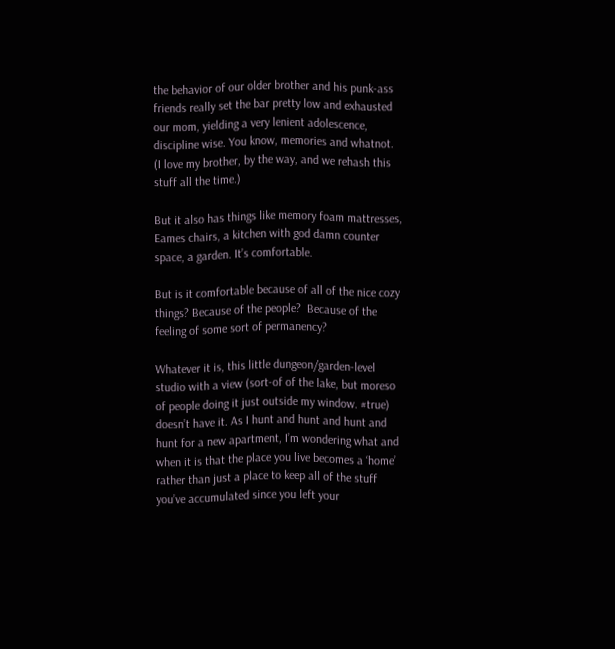the behavior of our older brother and his punk-ass friends really set the bar pretty low and exhausted our mom, yielding a very lenient adolescence, discipline wise. You know, memories and whatnot. (I love my brother, by the way, and we rehash this stuff all the time.)

But it also has things like memory foam mattresses, Eames chairs, a kitchen with god damn counter space, a garden. It’s comfortable.

But is it comfortable because of all of the nice cozy things? Because of the people?  Because of the feeling of some sort of permanency?

Whatever it is, this little dungeon/garden-level studio with a view (sort-of of the lake, but moreso of people doing it just outside my window. #true) doesn’t have it. As I hunt and hunt and hunt and hunt for a new apartment, I’m wondering what and when it is that the place you live becomes a ‘home’ rather than just a place to keep all of the stuff you’ve accumulated since you left your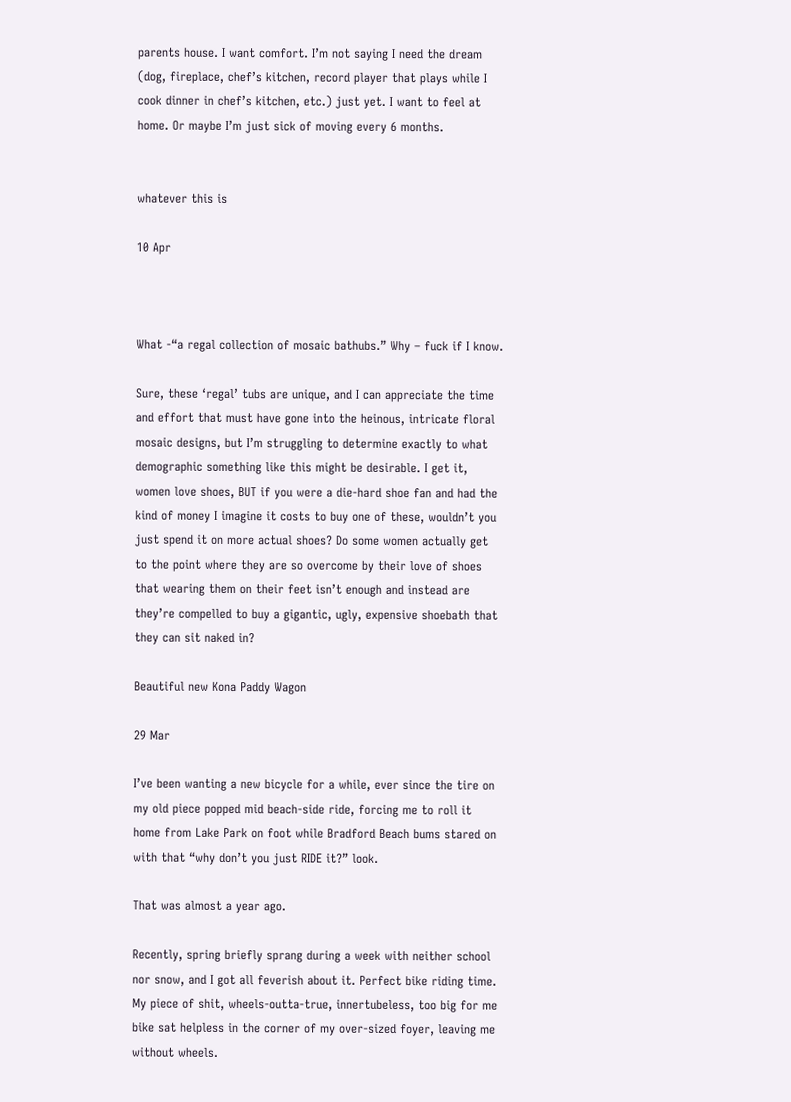parents house. I want comfort. I’m not saying I need the dream (dog, fireplace, chef’s kitchen, record player that plays while I cook dinner in chef’s kitchen, etc.) just yet. I want to feel at home. Or maybe I’m just sick of moving every 6 months.


whatever this is

10 Apr



What -“a regal collection of mosaic bathubs.” Why – fuck if I know.

Sure, these ‘regal’ tubs are unique, and I can appreciate the time and effort that must have gone into the heinous, intricate floral mosaic designs, but I’m struggling to determine exactly to what demographic something like this might be desirable. I get it, women love shoes, BUT if you were a die-hard shoe fan and had the kind of money I imagine it costs to buy one of these, wouldn’t you just spend it on more actual shoes? Do some women actually get to the point where they are so overcome by their love of shoes that wearing them on their feet isn’t enough and instead are they’re compelled to buy a gigantic, ugly, expensive shoebath that they can sit naked in?

Beautiful new Kona Paddy Wagon

29 Mar

I’ve been wanting a new bicycle for a while, ever since the tire on my old piece popped mid beach-side ride, forcing me to roll it home from Lake Park on foot while Bradford Beach bums stared on with that “why don’t you just RIDE it?” look.

That was almost a year ago.

Recently, spring briefly sprang during a week with neither school nor snow, and I got all feverish about it. Perfect bike riding time. My piece of shit, wheels-outta-true, innertubeless, too big for me bike sat helpless in the corner of my over-sized foyer, leaving me without wheels.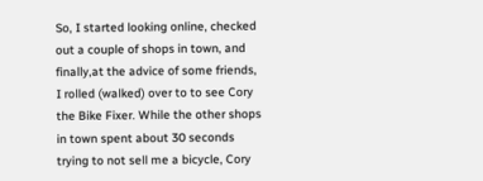So, I started looking online, checked out a couple of shops in town, and finally,at the advice of some friends, I rolled (walked) over to to see Cory the Bike Fixer. While the other shops in town spent about 30 seconds trying to not sell me a bicycle, Cory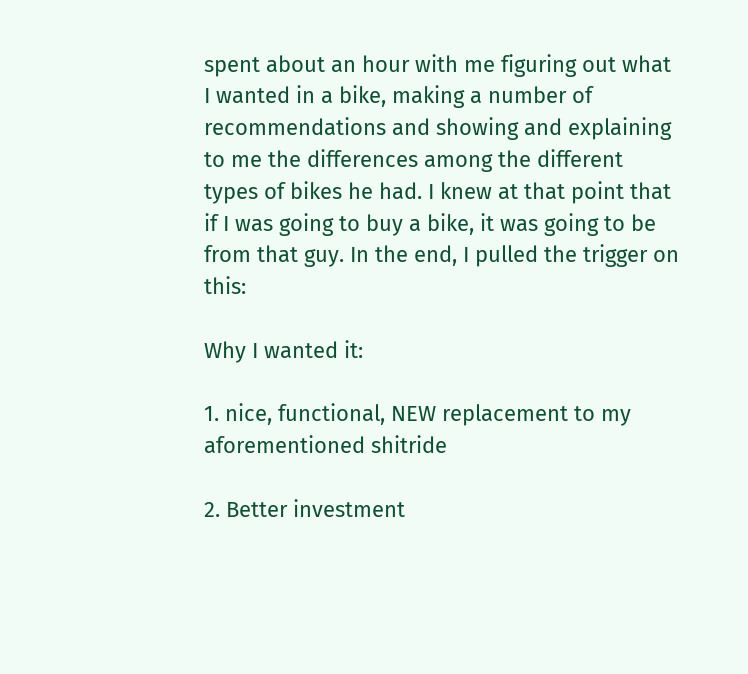spent about an hour with me figuring out what I wanted in a bike, making a number of recommendations and showing and explaining to me the differences among the different types of bikes he had. I knew at that point that if I was going to buy a bike, it was going to be from that guy. In the end, I pulled the trigger on this:

Why I wanted it:

1. nice, functional, NEW replacement to my aforementioned shitride

2. Better investment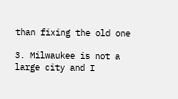than fixing the old one

3. Milwaukee is not a large city and I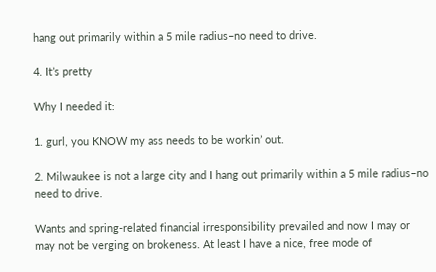hang out primarily within a 5 mile radius–no need to drive.

4. It’s pretty

Why I needed it:

1. gurl, you KNOW my ass needs to be workin’ out.

2. Milwaukee is not a large city and I hang out primarily within a 5 mile radius–no need to drive.

Wants and spring-related financial irresponsibility prevailed and now I may or may not be verging on brokeness. At least I have a nice, free mode of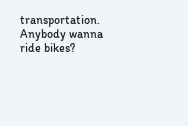transportation. Anybody wanna ride bikes?